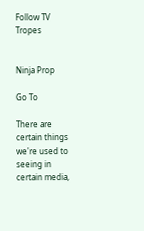Follow TV Tropes


Ninja Prop

Go To

There are certain things we're used to seeing in certain media,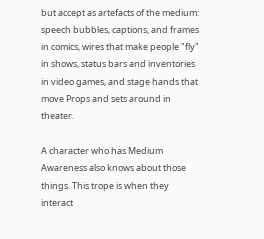but accept as artefacts of the medium: speech bubbles, captions, and frames in comics, wires that make people "fly" in shows, status bars and inventories in video games, and stage hands that move Props and sets around in theater.

A character who has Medium Awareness also knows about those things. This trope is when they interact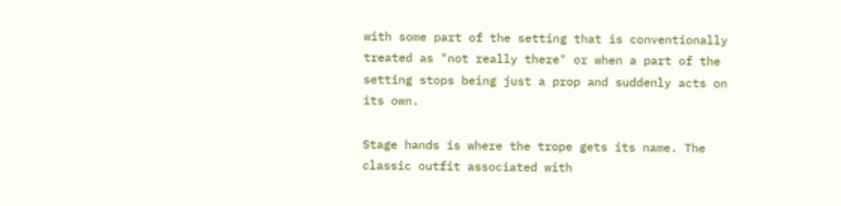with some part of the setting that is conventionally treated as "not really there" or when a part of the setting stops being just a prop and suddenly acts on its own.

Stage hands is where the trope gets its name. The classic outfit associated with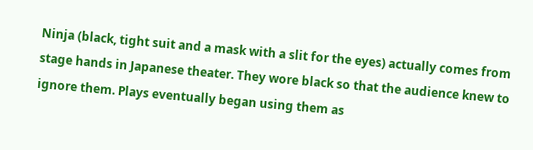Ninja (black, tight suit and a mask with a slit for the eyes) actually comes from stage hands in Japanese theater. They wore black so that the audience knew to ignore them. Plays eventually began using them as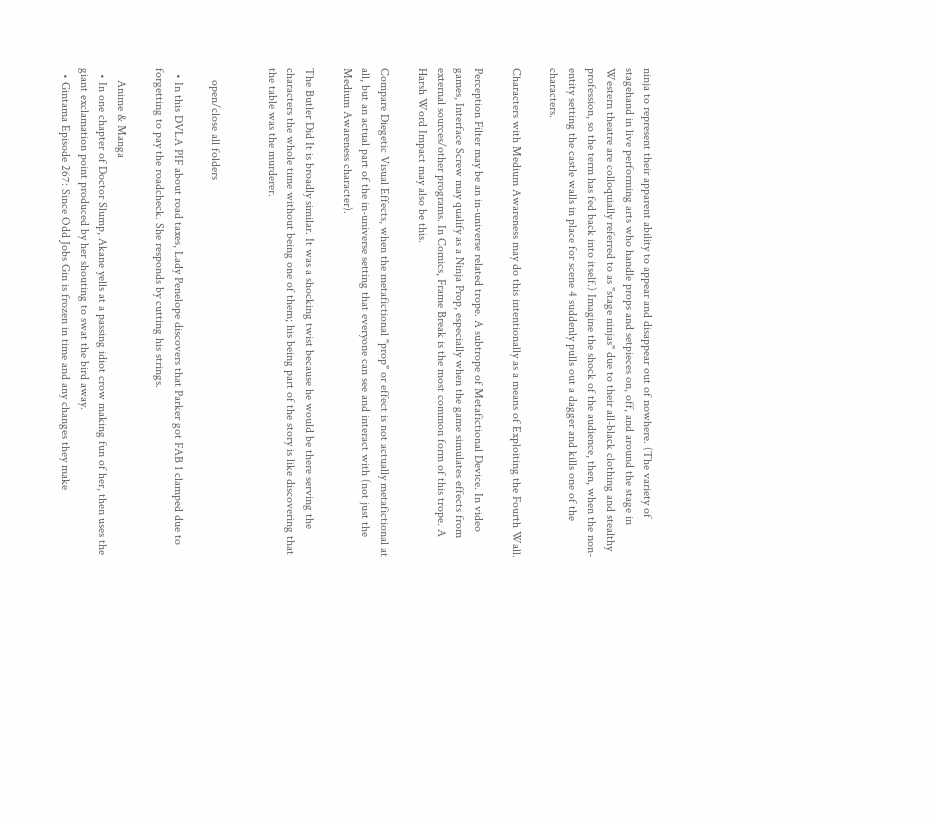ninja to represent their apparent ability to appear and disappear out of nowhere. (The variety of stagehand in live performing arts who handle props and setpieces on, off, and around the stage in Western theatre are colloquially referred to as "stage ninjas" due to their all-black clothing and stealthy profession, so the term has fed back into itself.) Imagine the shock of the audience, then, when the non-entity setting the castle walls in place for scene 4 suddenly pulls out a dagger and kills one of the characters.

Characters with Medium Awareness may do this intentionally as a means of Exploiting the Fourth Wall.

Perception Filter may be an in-universe related trope. A subtrope of Metafictional Device. In video games, Interface Screw may qualify as a Ninja Prop, especially when the game simulates effects from external sources/other programs. In Comics, Frame Break is the most common form of this trope. A Harsh Word Impact may also be this.

Compare Diegetic Visual Effects, when the metafictional "prop" or effect is not actually metafictional at all, but an actual part of the in-universe setting that everyone can see and interact with (not just the Medium Awareness character).

The Butler Did It is broadly similar. It was a shocking twist because he would be there serving the characters the whole time without being one of them; his being part of the story is like discovering that the table was the murderer.


    open/close all folders

  • In this DVLA PIF about road taxes, Lady Penelope discovers that Parker got FAB 1 clamped due to forgetting to pay the roadcheck. She responds by cutting his strings.

    Anime & Manga
  • In one chapter of Doctor Slump, Akane yells at a passing idiot crow making fun of her, then uses the giant exclamation point produced by her shouting to swat the bird away.
  • Gintama Episode 267: Since Odd Jobs Gin is frozen in time and any changes they make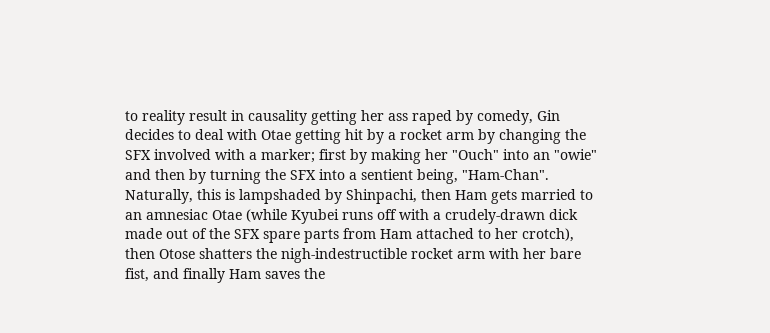to reality result in causality getting her ass raped by comedy, Gin decides to deal with Otae getting hit by a rocket arm by changing the SFX involved with a marker; first by making her "Ouch" into an "owie" and then by turning the SFX into a sentient being, "Ham-Chan". Naturally, this is lampshaded by Shinpachi, then Ham gets married to an amnesiac Otae (while Kyubei runs off with a crudely-drawn dick made out of the SFX spare parts from Ham attached to her crotch), then Otose shatters the nigh-indestructible rocket arm with her bare fist, and finally Ham saves the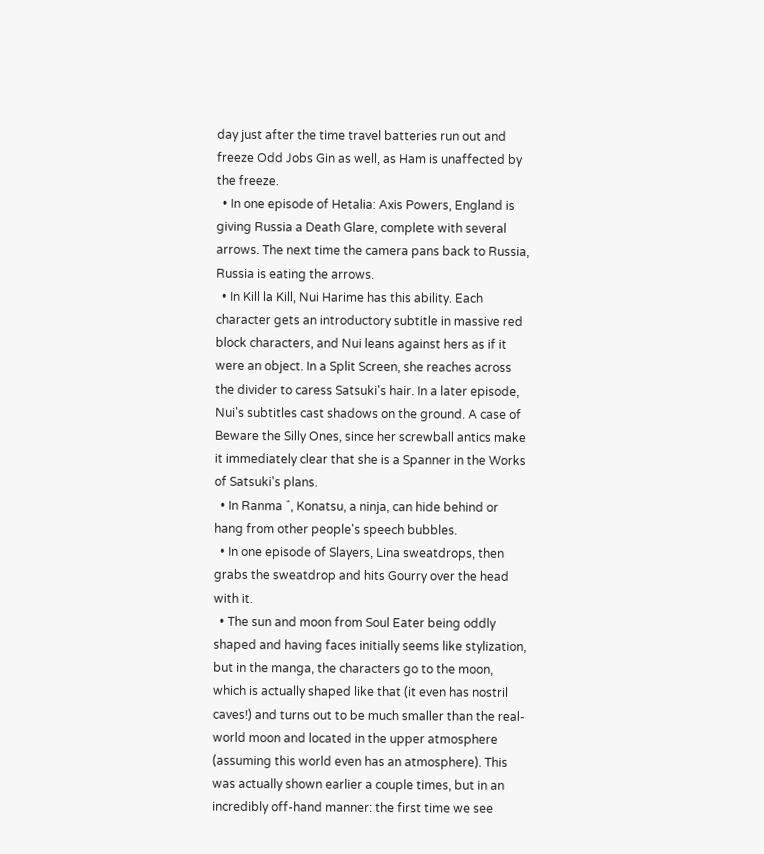day just after the time travel batteries run out and freeze Odd Jobs Gin as well, as Ham is unaffected by the freeze.
  • In one episode of Hetalia: Axis Powers, England is giving Russia a Death Glare, complete with several arrows. The next time the camera pans back to Russia, Russia is eating the arrows.
  • In Kill la Kill, Nui Harime has this ability. Each character gets an introductory subtitle in massive red block characters, and Nui leans against hers as if it were an object. In a Split Screen, she reaches across the divider to caress Satsuki's hair. In a later episode, Nui's subtitles cast shadows on the ground. A case of Beware the Silly Ones, since her screwball antics make it immediately clear that she is a Spanner in the Works of Satsuki's plans.
  • In Ranma ˝, Konatsu, a ninja, can hide behind or hang from other people's speech bubbles.
  • In one episode of Slayers, Lina sweatdrops, then grabs the sweatdrop and hits Gourry over the head with it.
  • The sun and moon from Soul Eater being oddly shaped and having faces initially seems like stylization, but in the manga, the characters go to the moon, which is actually shaped like that (it even has nostril caves!) and turns out to be much smaller than the real-world moon and located in the upper atmosphere (assuming this world even has an atmosphere). This was actually shown earlier a couple times, but in an incredibly off-hand manner: the first time we see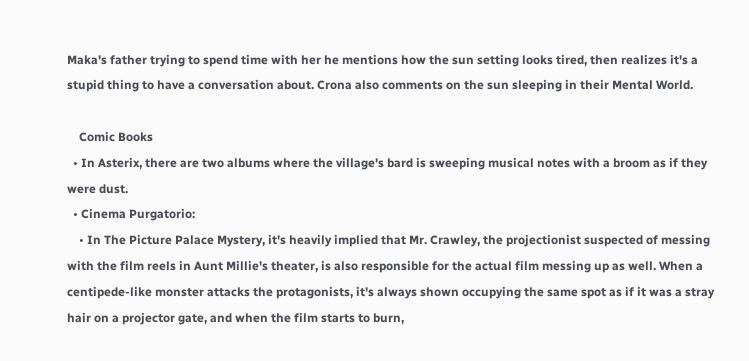Maka's father trying to spend time with her he mentions how the sun setting looks tired, then realizes it's a stupid thing to have a conversation about. Crona also comments on the sun sleeping in their Mental World.

    Comic Books
  • In Asterix, there are two albums where the village's bard is sweeping musical notes with a broom as if they were dust.
  • Cinema Purgatorio:
    • In The Picture Palace Mystery, it's heavily implied that Mr. Crawley, the projectionist suspected of messing with the film reels in Aunt Millie's theater, is also responsible for the actual film messing up as well. When a centipede-like monster attacks the protagonists, it's always shown occupying the same spot as if it was a stray hair on a projector gate, and when the film starts to burn,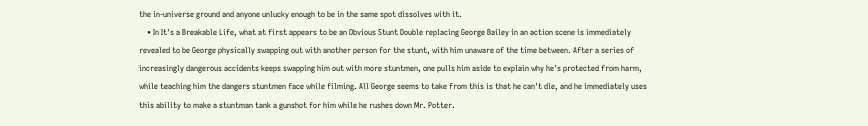the in-universe ground and anyone unlucky enough to be in the same spot dissolves with it.
    • In It's a Breakable Life, what at first appears to be an Obvious Stunt Double replacing George Bailey in an action scene is immediately revealed to be George physically swapping out with another person for the stunt, with him unaware of the time between. After a series of increasingly dangerous accidents keeps swapping him out with more stuntmen, one pulls him aside to explain why he's protected from harm, while teaching him the dangers stuntmen face while filming. All George seems to take from this is that he can't die, and he immediately uses this ability to make a stuntman tank a gunshot for him while he rushes down Mr. Potter.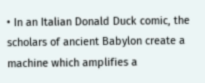• In an Italian Donald Duck comic, the scholars of ancient Babylon create a machine which amplifies a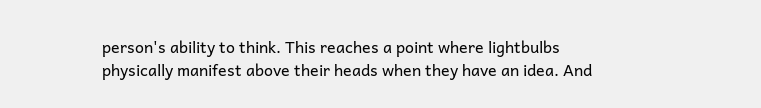person's ability to think. This reaches a point where lightbulbs physically manifest above their heads when they have an idea. And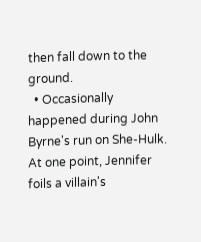then fall down to the ground.
  • Occasionally happened during John Byrne's run on She-Hulk. At one point, Jennifer foils a villain's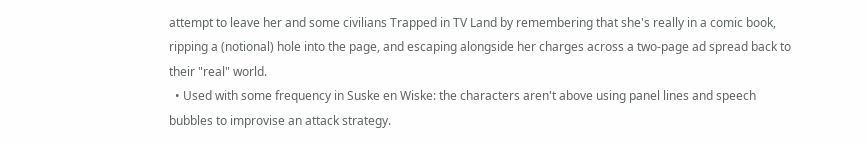attempt to leave her and some civilians Trapped in TV Land by remembering that she's really in a comic book, ripping a (notional) hole into the page, and escaping alongside her charges across a two-page ad spread back to their "real" world.
  • Used with some frequency in Suske en Wiske: the characters aren't above using panel lines and speech bubbles to improvise an attack strategy.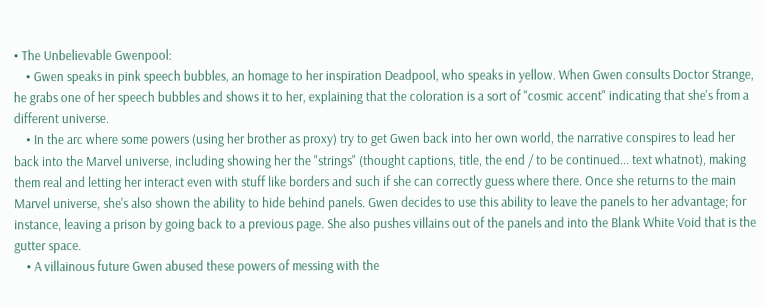• The Unbelievable Gwenpool:
    • Gwen speaks in pink speech bubbles, an homage to her inspiration Deadpool, who speaks in yellow. When Gwen consults Doctor Strange, he grabs one of her speech bubbles and shows it to her, explaining that the coloration is a sort of "cosmic accent" indicating that she's from a different universe.
    • In the arc where some powers (using her brother as proxy) try to get Gwen back into her own world, the narrative conspires to lead her back into the Marvel universe, including showing her the "strings" (thought captions, title, the end / to be continued... text whatnot), making them real and letting her interact even with stuff like borders and such if she can correctly guess where there. Once she returns to the main Marvel universe, she's also shown the ability to hide behind panels. Gwen decides to use this ability to leave the panels to her advantage; for instance, leaving a prison by going back to a previous page. She also pushes villains out of the panels and into the Blank White Void that is the gutter space.
    • A villainous future Gwen abused these powers of messing with the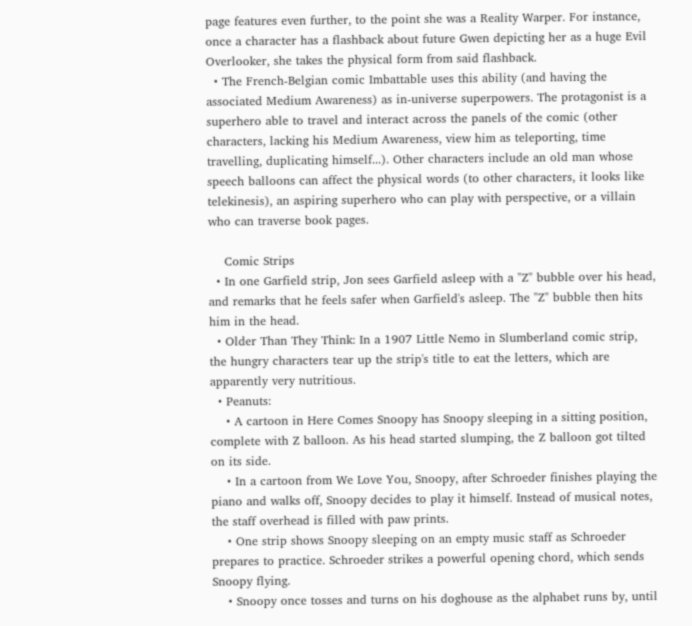page features even further, to the point she was a Reality Warper. For instance, once a character has a flashback about future Gwen depicting her as a huge Evil Overlooker, she takes the physical form from said flashback.
  • The French-Belgian comic Imbattable uses this ability (and having the associated Medium Awareness) as in-universe superpowers. The protagonist is a superhero able to travel and interact across the panels of the comic (other characters, lacking his Medium Awareness, view him as teleporting, time travelling, duplicating himself...). Other characters include an old man whose speech balloons can affect the physical words (to other characters, it looks like telekinesis), an aspiring superhero who can play with perspective, or a villain who can traverse book pages.

    Comic Strips
  • In one Garfield strip, Jon sees Garfield asleep with a "Z" bubble over his head, and remarks that he feels safer when Garfield's asleep. The "Z" bubble then hits him in the head.
  • Older Than They Think: In a 1907 Little Nemo in Slumberland comic strip, the hungry characters tear up the strip's title to eat the letters, which are apparently very nutritious.
  • Peanuts:
    • A cartoon in Here Comes Snoopy has Snoopy sleeping in a sitting position, complete with Z balloon. As his head started slumping, the Z balloon got tilted on its side.
    • In a cartoon from We Love You, Snoopy, after Schroeder finishes playing the piano and walks off, Snoopy decides to play it himself. Instead of musical notes, the staff overhead is filled with paw prints.
    • One strip shows Snoopy sleeping on an empty music staff as Schroeder prepares to practice. Schroeder strikes a powerful opening chord, which sends Snoopy flying.
    • Snoopy once tosses and turns on his doghouse as the alphabet runs by, until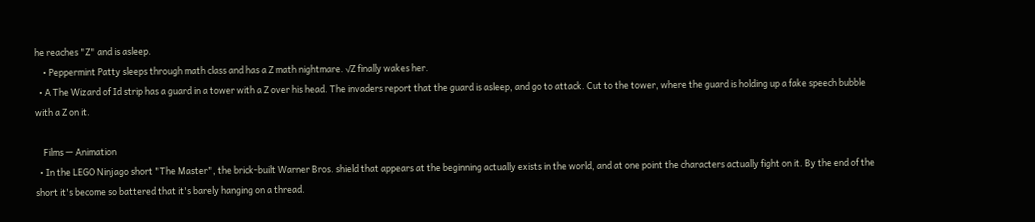he reaches "Z" and is asleep.
    • Peppermint Patty sleeps through math class and has a Z math nightmare. √Z finally wakes her.
  • A The Wizard of Id strip has a guard in a tower with a Z over his head. The invaders report that the guard is asleep, and go to attack. Cut to the tower, where the guard is holding up a fake speech bubble with a Z on it.

    Films — Animation
  • In the LEGO Ninjago short "The Master", the brick-built Warner Bros. shield that appears at the beginning actually exists in the world, and at one point the characters actually fight on it. By the end of the short it's become so battered that it's barely hanging on a thread.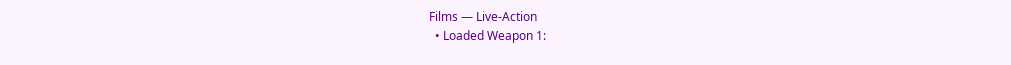Films — Live-Action
  • Loaded Weapon 1: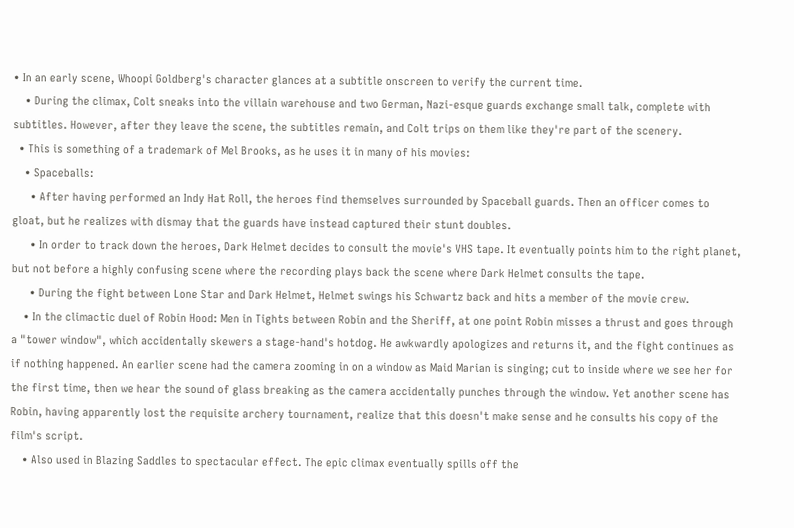• In an early scene, Whoopi Goldberg's character glances at a subtitle onscreen to verify the current time.
    • During the climax, Colt sneaks into the villain warehouse and two German, Nazi-esque guards exchange small talk, complete with subtitles. However, after they leave the scene, the subtitles remain, and Colt trips on them like they're part of the scenery.
  • This is something of a trademark of Mel Brooks, as he uses it in many of his movies:
    • Spaceballs:
      • After having performed an Indy Hat Roll, the heroes find themselves surrounded by Spaceball guards. Then an officer comes to gloat, but he realizes with dismay that the guards have instead captured their stunt doubles.
      • In order to track down the heroes, Dark Helmet decides to consult the movie's VHS tape. It eventually points him to the right planet, but not before a highly confusing scene where the recording plays back the scene where Dark Helmet consults the tape.
      • During the fight between Lone Star and Dark Helmet, Helmet swings his Schwartz back and hits a member of the movie crew.
    • In the climactic duel of Robin Hood: Men in Tights between Robin and the Sheriff, at one point Robin misses a thrust and goes through a "tower window", which accidentally skewers a stage-hand's hotdog. He awkwardly apologizes and returns it, and the fight continues as if nothing happened. An earlier scene had the camera zooming in on a window as Maid Marian is singing; cut to inside where we see her for the first time, then we hear the sound of glass breaking as the camera accidentally punches through the window. Yet another scene has Robin, having apparently lost the requisite archery tournament, realize that this doesn't make sense and he consults his copy of the film's script.
    • Also used in Blazing Saddles to spectacular effect. The epic climax eventually spills off the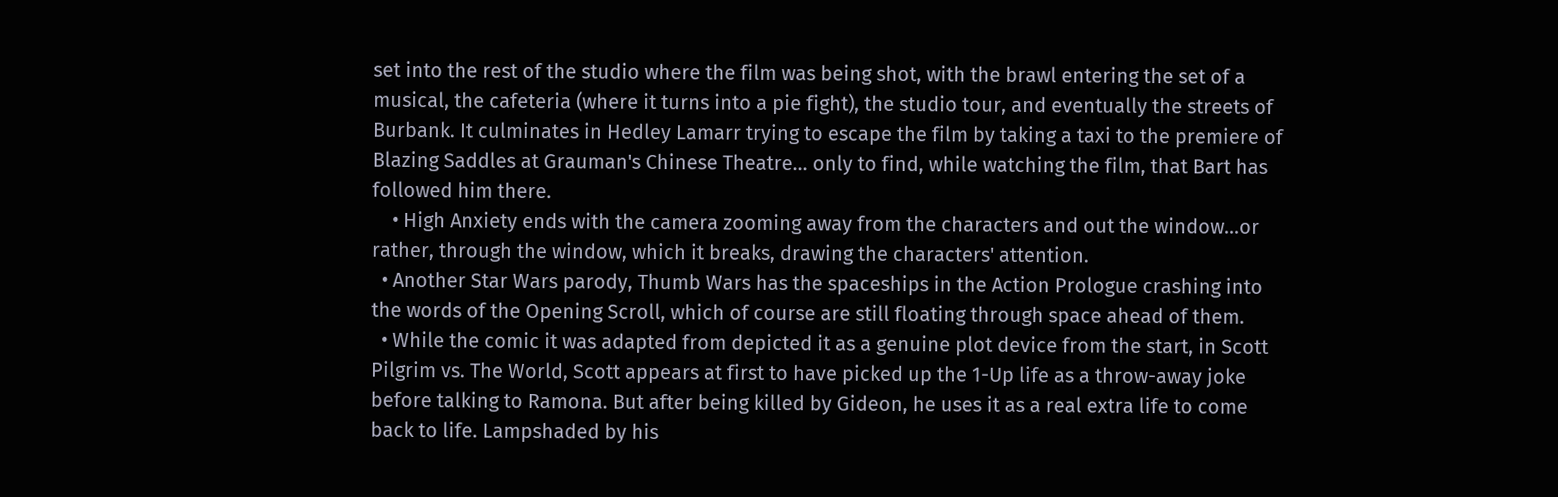set into the rest of the studio where the film was being shot, with the brawl entering the set of a musical, the cafeteria (where it turns into a pie fight), the studio tour, and eventually the streets of Burbank. It culminates in Hedley Lamarr trying to escape the film by taking a taxi to the premiere of Blazing Saddles at Grauman's Chinese Theatre... only to find, while watching the film, that Bart has followed him there.
    • High Anxiety ends with the camera zooming away from the characters and out the window...or rather, through the window, which it breaks, drawing the characters' attention.
  • Another Star Wars parody, Thumb Wars has the spaceships in the Action Prologue crashing into the words of the Opening Scroll, which of course are still floating through space ahead of them.
  • While the comic it was adapted from depicted it as a genuine plot device from the start, in Scott Pilgrim vs. The World, Scott appears at first to have picked up the 1-Up life as a throw-away joke before talking to Ramona. But after being killed by Gideon, he uses it as a real extra life to come back to life. Lampshaded by his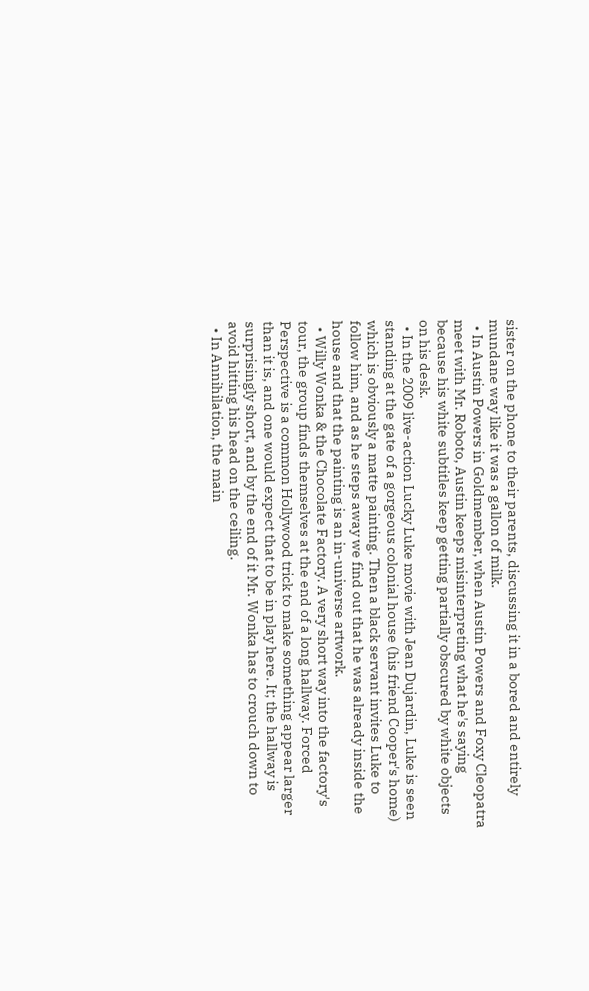sister on the phone to their parents, discussing it in a bored and entirely mundane way like it was a gallon of milk.
  • In Austin Powers in Goldmember, when Austin Powers and Foxy Cleopatra meet with Mr. Roboto, Austin keeps misinterpreting what he's saying because his white subtitles keep getting partially obscured by white objects on his desk.
  • In the 2009 live-action Lucky Luke movie with Jean Dujardin, Luke is seen standing at the gate of a gorgeous colonial house (his friend Cooper's home) which is obviously a matte painting. Then a black servant invites Luke to follow him, and as he steps away we find out that he was already inside the house and that the painting is an in-universe artwork.
  • Willy Wonka & the Chocolate Factory. A very short way into the factory's tour, the group finds themselves at the end of a long hallway. Forced Perspective is a common Hollywood trick to make something appear larger than it is, and one would expect that to be in play here. It; the hallway is surprisingly short, and by the end of it Mr. Wonka has to crouch down to avoid hitting his head on the ceiling.
  • In Annihilation, the main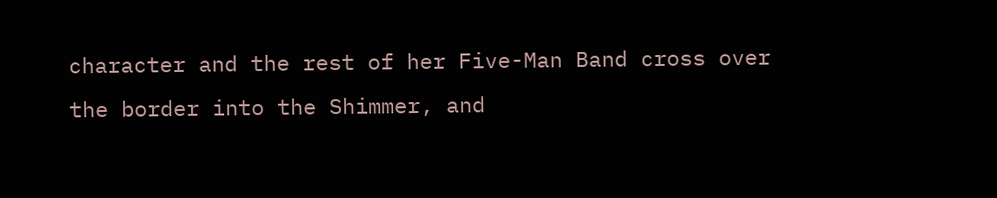character and the rest of her Five-Man Band cross over the border into the Shimmer, and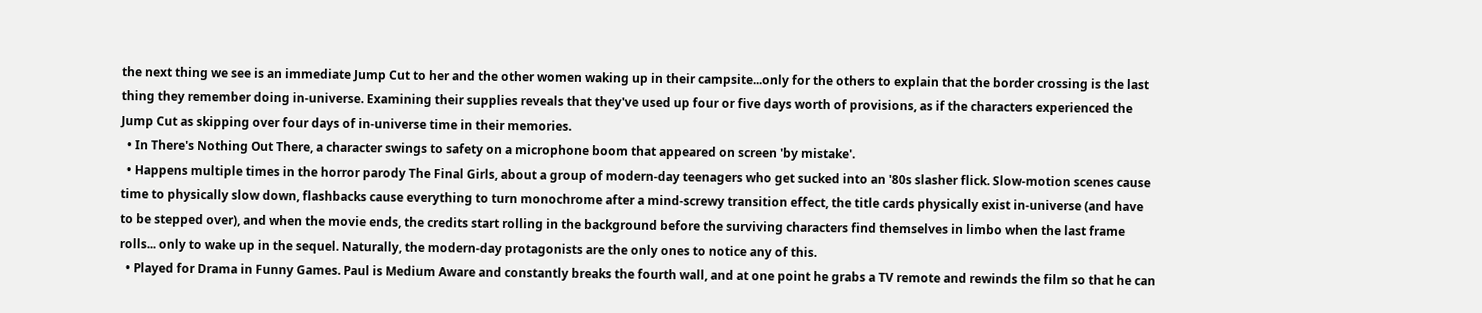the next thing we see is an immediate Jump Cut to her and the other women waking up in their campsite...only for the others to explain that the border crossing is the last thing they remember doing in-universe. Examining their supplies reveals that they've used up four or five days worth of provisions, as if the characters experienced the Jump Cut as skipping over four days of in-universe time in their memories.
  • In There's Nothing Out There, a character swings to safety on a microphone boom that appeared on screen 'by mistake'.
  • Happens multiple times in the horror parody The Final Girls, about a group of modern-day teenagers who get sucked into an '80s slasher flick. Slow-motion scenes cause time to physically slow down, flashbacks cause everything to turn monochrome after a mind-screwy transition effect, the title cards physically exist in-universe (and have to be stepped over), and when the movie ends, the credits start rolling in the background before the surviving characters find themselves in limbo when the last frame rolls... only to wake up in the sequel. Naturally, the modern-day protagonists are the only ones to notice any of this.
  • Played for Drama in Funny Games. Paul is Medium Aware and constantly breaks the fourth wall, and at one point he grabs a TV remote and rewinds the film so that he can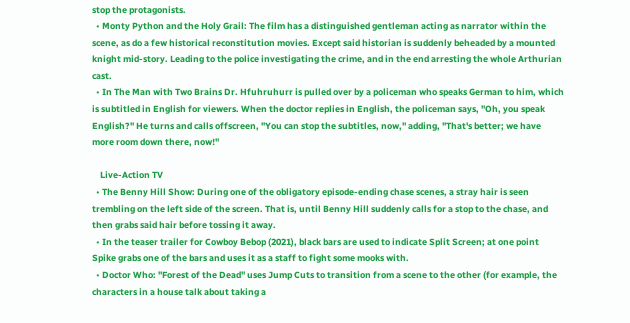stop the protagonists.
  • Monty Python and the Holy Grail: The film has a distinguished gentleman acting as narrator within the scene, as do a few historical reconstitution movies. Except said historian is suddenly beheaded by a mounted knight mid-story. Leading to the police investigating the crime, and in the end arresting the whole Arthurian cast.
  • In The Man with Two Brains Dr. Hfuhruhurr is pulled over by a policeman who speaks German to him, which is subtitled in English for viewers. When the doctor replies in English, the policeman says, "Oh, you speak English?" He turns and calls offscreen, "You can stop the subtitles, now," adding, "That's better; we have more room down there, now!"

    Live-Action TV
  • The Benny Hill Show: During one of the obligatory episode-ending chase scenes, a stray hair is seen trembling on the left side of the screen. That is, until Benny Hill suddenly calls for a stop to the chase, and then grabs said hair before tossing it away.
  • In the teaser trailer for Cowboy Bebop (2021), black bars are used to indicate Split Screen; at one point Spike grabs one of the bars and uses it as a staff to fight some mooks with.
  • Doctor Who: "Forest of the Dead" uses Jump Cuts to transition from a scene to the other (for example, the characters in a house talk about taking a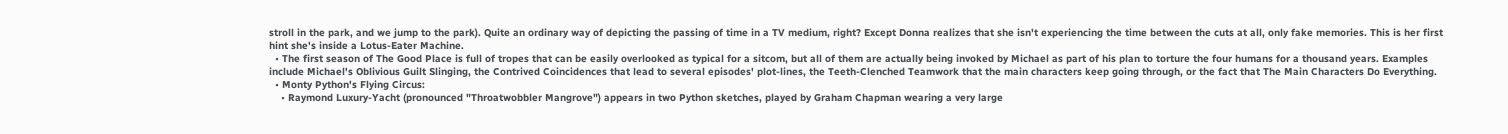stroll in the park, and we jump to the park). Quite an ordinary way of depicting the passing of time in a TV medium, right? Except Donna realizes that she isn't experiencing the time between the cuts at all, only fake memories. This is her first hint she's inside a Lotus-Eater Machine.
  • The first season of The Good Place is full of tropes that can be easily overlooked as typical for a sitcom, but all of them are actually being invoked by Michael as part of his plan to torture the four humans for a thousand years. Examples include Michael's Oblivious Guilt Slinging, the Contrived Coincidences that lead to several episodes' plot-lines, the Teeth-Clenched Teamwork that the main characters keep going through, or the fact that The Main Characters Do Everything.
  • Monty Python's Flying Circus:
    • Raymond Luxury-Yacht (pronounced "Throatwobbler Mangrove") appears in two Python sketches, played by Graham Chapman wearing a very large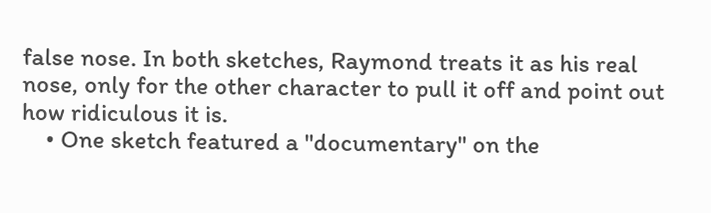false nose. In both sketches, Raymond treats it as his real nose, only for the other character to pull it off and point out how ridiculous it is.
    • One sketch featured a "documentary" on the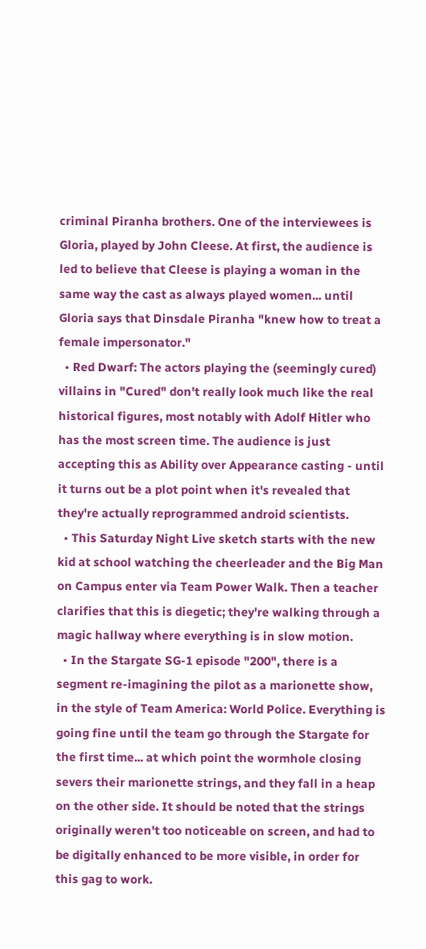criminal Piranha brothers. One of the interviewees is Gloria, played by John Cleese. At first, the audience is led to believe that Cleese is playing a woman in the same way the cast as always played women... until Gloria says that Dinsdale Piranha "knew how to treat a female impersonator."
  • Red Dwarf: The actors playing the (seemingly cured) villains in "Cured" don't really look much like the real historical figures, most notably with Adolf Hitler who has the most screen time. The audience is just accepting this as Ability over Appearance casting - until it turns out be a plot point when it's revealed that they're actually reprogrammed android scientists.
  • This Saturday Night Live sketch starts with the new kid at school watching the cheerleader and the Big Man on Campus enter via Team Power Walk. Then a teacher clarifies that this is diegetic; they're walking through a magic hallway where everything is in slow motion.
  • In the Stargate SG-1 episode "200", there is a segment re-imagining the pilot as a marionette show, in the style of Team America: World Police. Everything is going fine until the team go through the Stargate for the first time... at which point the wormhole closing severs their marionette strings, and they fall in a heap on the other side. It should be noted that the strings originally weren't too noticeable on screen, and had to be digitally enhanced to be more visible, in order for this gag to work.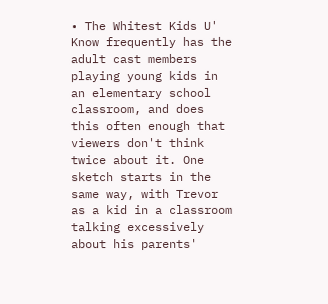• The Whitest Kids U' Know frequently has the adult cast members playing young kids in an elementary school classroom, and does this often enough that viewers don't think twice about it. One sketch starts in the same way, with Trevor as a kid in a classroom talking excessively about his parents'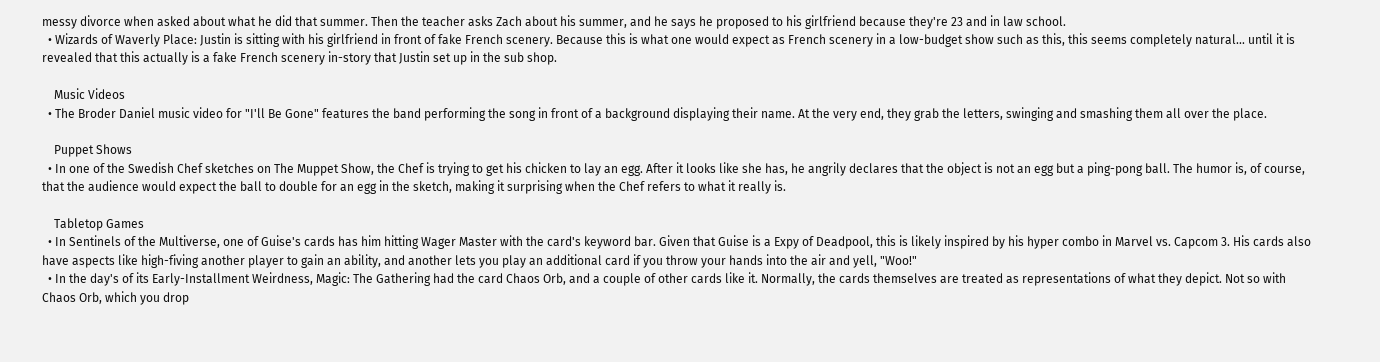messy divorce when asked about what he did that summer. Then the teacher asks Zach about his summer, and he says he proposed to his girlfriend because they're 23 and in law school.
  • Wizards of Waverly Place: Justin is sitting with his girlfriend in front of fake French scenery. Because this is what one would expect as French scenery in a low-budget show such as this, this seems completely natural... until it is revealed that this actually is a fake French scenery in-story that Justin set up in the sub shop.

    Music Videos
  • The Broder Daniel music video for "I'll Be Gone" features the band performing the song in front of a background displaying their name. At the very end, they grab the letters, swinging and smashing them all over the place.

    Puppet Shows
  • In one of the Swedish Chef sketches on The Muppet Show, the Chef is trying to get his chicken to lay an egg. After it looks like she has, he angrily declares that the object is not an egg but a ping-pong ball. The humor is, of course, that the audience would expect the ball to double for an egg in the sketch, making it surprising when the Chef refers to what it really is.

    Tabletop Games
  • In Sentinels of the Multiverse, one of Guise's cards has him hitting Wager Master with the card's keyword bar. Given that Guise is a Expy of Deadpool, this is likely inspired by his hyper combo in Marvel vs. Capcom 3. His cards also have aspects like high-fiving another player to gain an ability, and another lets you play an additional card if you throw your hands into the air and yell, "Woo!"
  • In the day's of its Early-Installment Weirdness, Magic: The Gathering had the card Chaos Orb, and a couple of other cards like it. Normally, the cards themselves are treated as representations of what they depict. Not so with Chaos Orb, which you drop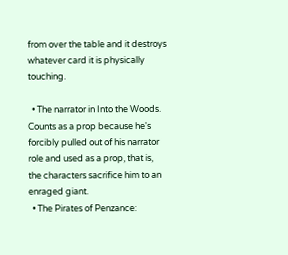from over the table and it destroys whatever card it is physically touching.

  • The narrator in Into the Woods. Counts as a prop because he's forcibly pulled out of his narrator role and used as a prop, that is, the characters sacrifice him to an enraged giant.
  • The Pirates of Penzance: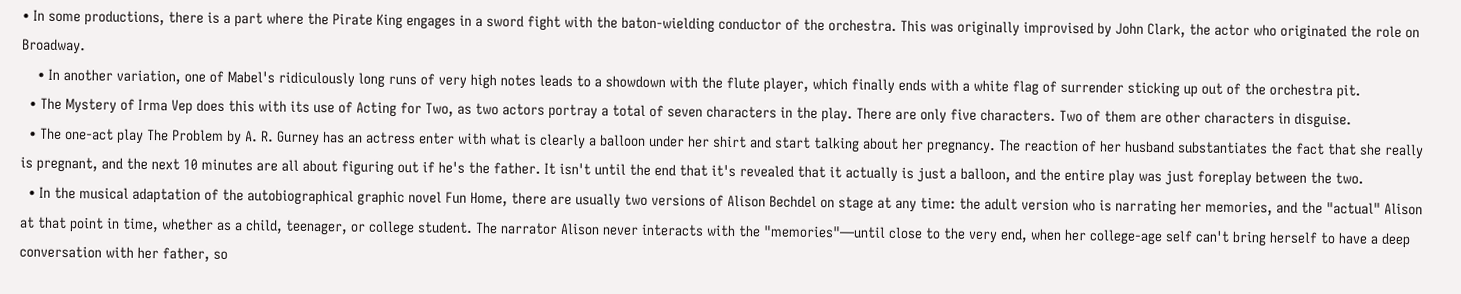• In some productions, there is a part where the Pirate King engages in a sword fight with the baton-wielding conductor of the orchestra. This was originally improvised by John Clark, the actor who originated the role on Broadway.
    • In another variation, one of Mabel's ridiculously long runs of very high notes leads to a showdown with the flute player, which finally ends with a white flag of surrender sticking up out of the orchestra pit.
  • The Mystery of Irma Vep does this with its use of Acting for Two, as two actors portray a total of seven characters in the play. There are only five characters. Two of them are other characters in disguise.
  • The one-act play The Problem by A. R. Gurney has an actress enter with what is clearly a balloon under her shirt and start talking about her pregnancy. The reaction of her husband substantiates the fact that she really is pregnant, and the next 10 minutes are all about figuring out if he's the father. It isn't until the end that it's revealed that it actually is just a balloon, and the entire play was just foreplay between the two.
  • In the musical adaptation of the autobiographical graphic novel Fun Home, there are usually two versions of Alison Bechdel on stage at any time: the adult version who is narrating her memories, and the "actual" Alison at that point in time, whether as a child, teenager, or college student. The narrator Alison never interacts with the "memories"—until close to the very end, when her college-age self can't bring herself to have a deep conversation with her father, so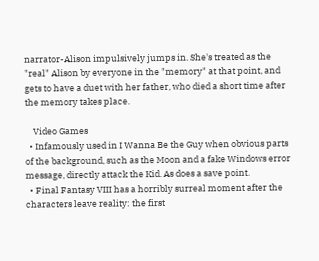narrator-Alison impulsively jumps in. She's treated as the "real" Alison by everyone in the "memory" at that point, and gets to have a duet with her father, who died a short time after the memory takes place.

    Video Games
  • Infamously used in I Wanna Be the Guy when obvious parts of the background, such as the Moon and a fake Windows error message, directly attack the Kid. As does a save point.
  • Final Fantasy VIII has a horribly surreal moment after the characters leave reality: the first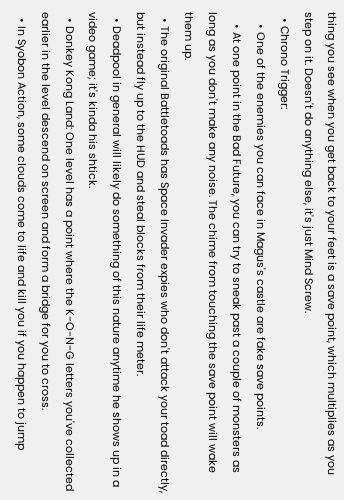thing you see when you get back to your feet is a save point, which multiplies as you step on it. Doesn't do anything else, it's just Mind Screw.
  • Chrono Trigger:
    • One of the enemies you can face in Magus's castle are fake save points.
    • At one point in the Bad Future, you can try to sneak past a couple of monsters as long as you don't make any noise. The chime from touching the save point will wake them up.
  • The original Battletoads has Space Invader expies who don't attack your toad directly, but instead fly up to the HUD and steal blocks from their life meter.
  • Deadpool in general will likely do something of this nature anytime he shows up in a video game; it's kinda his shtick.
  • Donkey Kong Land: One level has a point where the K-O-N-G letters you've collected earlier in the level descend on screen and form a bridge for you to cross.
  • In Syobon Action, some clouds come to life and kill you if you happen to jump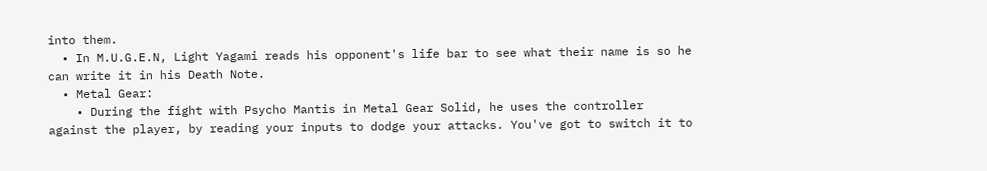into them.
  • In M.U.G.E.N, Light Yagami reads his opponent's life bar to see what their name is so he can write it in his Death Note.
  • Metal Gear:
    • During the fight with Psycho Mantis in Metal Gear Solid, he uses the controller against the player, by reading your inputs to dodge your attacks. You've got to switch it to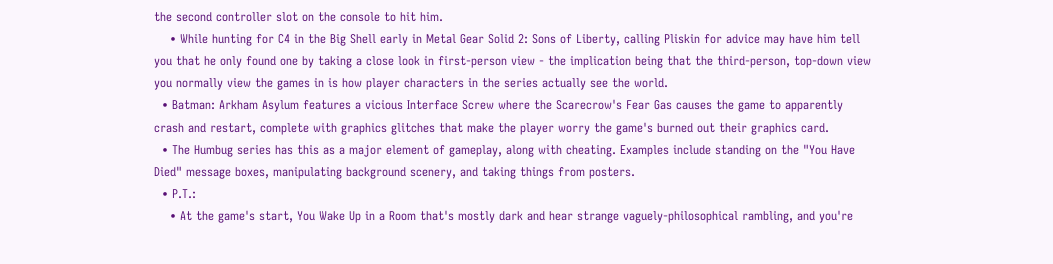the second controller slot on the console to hit him.
    • While hunting for C4 in the Big Shell early in Metal Gear Solid 2: Sons of Liberty, calling Pliskin for advice may have him tell you that he only found one by taking a close look in first-person view - the implication being that the third-person, top-down view you normally view the games in is how player characters in the series actually see the world.
  • Batman: Arkham Asylum features a vicious Interface Screw where the Scarecrow's Fear Gas causes the game to apparently crash and restart, complete with graphics glitches that make the player worry the game's burned out their graphics card.
  • The Humbug series has this as a major element of gameplay, along with cheating. Examples include standing on the "You Have Died" message boxes, manipulating background scenery, and taking things from posters.
  • P.T.:
    • At the game's start, You Wake Up in a Room that's mostly dark and hear strange vaguely-philosophical rambling, and you're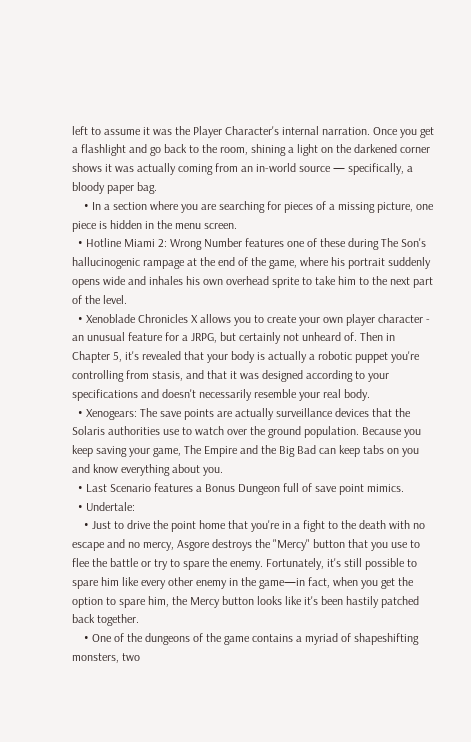left to assume it was the Player Character's internal narration. Once you get a flashlight and go back to the room, shining a light on the darkened corner shows it was actually coming from an in-world source — specifically, a bloody paper bag.
    • In a section where you are searching for pieces of a missing picture, one piece is hidden in the menu screen.
  • Hotline Miami 2: Wrong Number features one of these during The Son's hallucinogenic rampage at the end of the game, where his portrait suddenly opens wide and inhales his own overhead sprite to take him to the next part of the level.
  • Xenoblade Chronicles X allows you to create your own player character - an unusual feature for a JRPG, but certainly not unheard of. Then in Chapter 5, it's revealed that your body is actually a robotic puppet you're controlling from stasis, and that it was designed according to your specifications and doesn't necessarily resemble your real body.
  • Xenogears: The save points are actually surveillance devices that the Solaris authorities use to watch over the ground population. Because you keep saving your game, The Empire and the Big Bad can keep tabs on you and know everything about you.
  • Last Scenario features a Bonus Dungeon full of save point mimics.
  • Undertale:
    • Just to drive the point home that you're in a fight to the death with no escape and no mercy, Asgore destroys the "Mercy" button that you use to flee the battle or try to spare the enemy. Fortunately, it's still possible to spare him like every other enemy in the game—in fact, when you get the option to spare him, the Mercy button looks like it's been hastily patched back together.
    • One of the dungeons of the game contains a myriad of shapeshifting monsters, two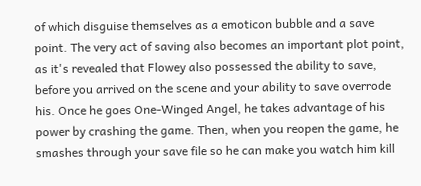of which disguise themselves as a emoticon bubble and a save point. The very act of saving also becomes an important plot point, as it's revealed that Flowey also possessed the ability to save, before you arrived on the scene and your ability to save overrode his. Once he goes One-Winged Angel, he takes advantage of his power by crashing the game. Then, when you reopen the game, he smashes through your save file so he can make you watch him kill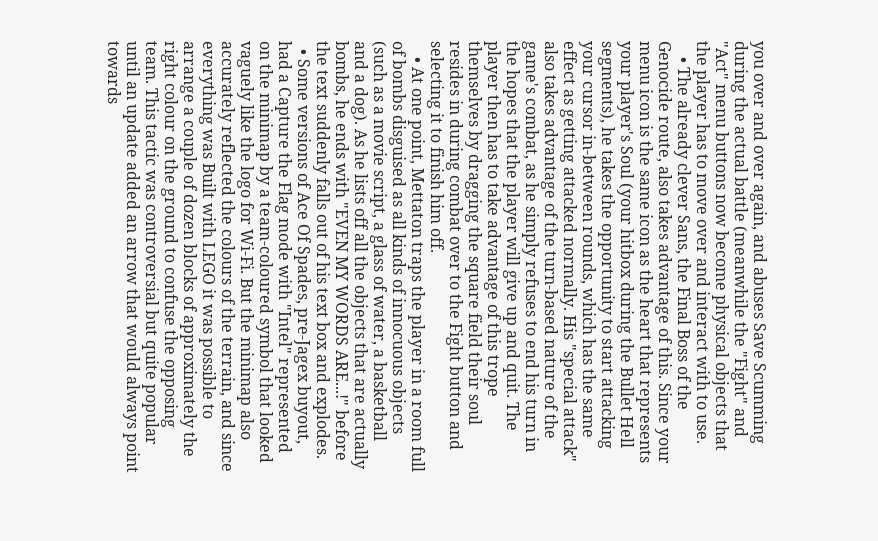you over and over again, and abuses Save Scumming during the actual battle (meanwhile the "Fight" and "Act" menu buttons now become physical objects that the player has to move over and interact with to use.
    • The already clever Sans, the Final Boss of the Genocide route, also takes advantage of this. Since your menu icon is the same icon as the heart that represents your player's Soul (your hitbox during the Bullet Hell segments), he takes the opportunity to start attacking your cursor in-between rounds, which has the same effect as getting attacked normally. His "special attack" also takes advantage of the turn-based nature of the game's combat, as he simply refuses to end his turn in the hopes that the player will give up and quit. The player then has to take advantage of this trope themselves by dragging the square field their soul resides in during combat over to the Fight button and selecting it to finish him off.
    • At one point, Mettaton traps the player in a room full of bombs disguised as all kinds of innocuous objects (such as a movie script, a glass of water, a basketball and a dog). As he lists off all the objects that are actually bombs, he ends with "EVEN MY WORDS ARE...!" before the text suddenly falls out of his text box and explodes.
  • Some versions of Ace Of Spades, pre-Jagex buyout, had a Capture the Flag mode with "Intel" represented on the minimap by a team-coloured symbol that looked vaguely like the logo for Wi-Fi. But the minimap also accurately reflected the colours of the terrain, and since everything was Built with LEGO it was possible to arrange a couple of dozen blocks of approximately the right colour on the ground to confuse the opposing team. This tactic was controversial but quite popular until an update added an arrow that would always point towards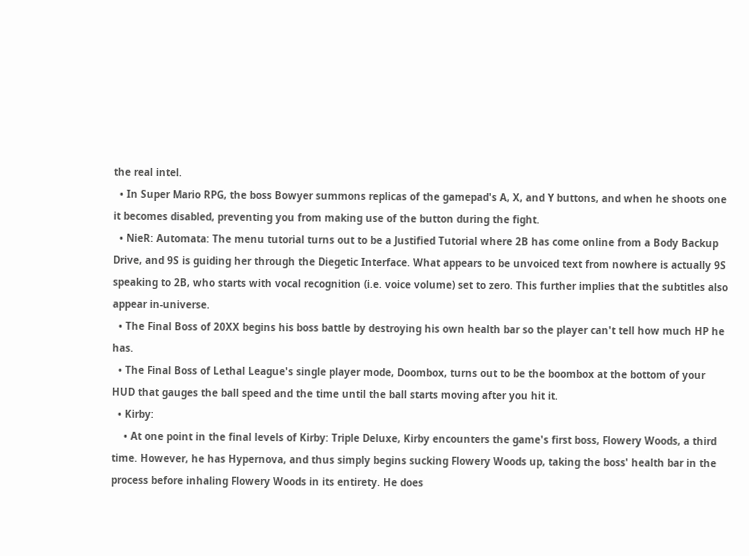the real intel.
  • In Super Mario RPG, the boss Bowyer summons replicas of the gamepad's A, X, and Y buttons, and when he shoots one it becomes disabled, preventing you from making use of the button during the fight.
  • NieR: Automata: The menu tutorial turns out to be a Justified Tutorial where 2B has come online from a Body Backup Drive, and 9S is guiding her through the Diegetic Interface. What appears to be unvoiced text from nowhere is actually 9S speaking to 2B, who starts with vocal recognition (i.e. voice volume) set to zero. This further implies that the subtitles also appear in-universe.
  • The Final Boss of 20XX begins his boss battle by destroying his own health bar so the player can't tell how much HP he has.
  • The Final Boss of Lethal League's single player mode, Doombox, turns out to be the boombox at the bottom of your HUD that gauges the ball speed and the time until the ball starts moving after you hit it.
  • Kirby:
    • At one point in the final levels of Kirby: Triple Deluxe, Kirby encounters the game's first boss, Flowery Woods, a third time. However, he has Hypernova, and thus simply begins sucking Flowery Woods up, taking the boss' health bar in the process before inhaling Flowery Woods in its entirety. He does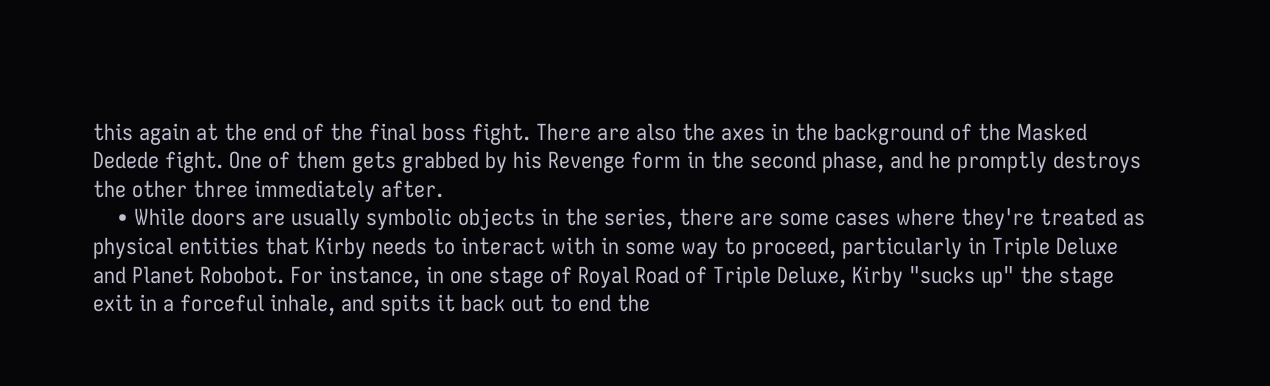this again at the end of the final boss fight. There are also the axes in the background of the Masked Dedede fight. One of them gets grabbed by his Revenge form in the second phase, and he promptly destroys the other three immediately after.
    • While doors are usually symbolic objects in the series, there are some cases where they're treated as physical entities that Kirby needs to interact with in some way to proceed, particularly in Triple Deluxe and Planet Robobot. For instance, in one stage of Royal Road of Triple Deluxe, Kirby "sucks up" the stage exit in a forceful inhale, and spits it back out to end the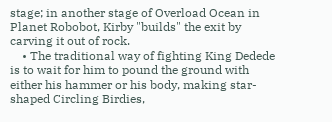stage; in another stage of Overload Ocean in Planet Robobot, Kirby "builds" the exit by carving it out of rock.
    • The traditional way of fighting King Dedede is to wait for him to pound the ground with either his hammer or his body, making star-shaped Circling Birdies,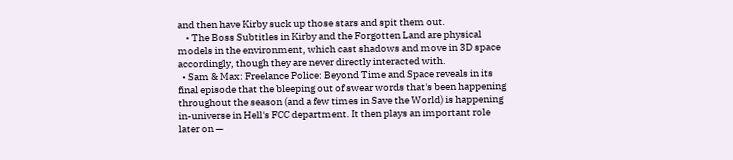and then have Kirby suck up those stars and spit them out.
    • The Boss Subtitles in Kirby and the Forgotten Land are physical models in the environment, which cast shadows and move in 3D space accordingly, though they are never directly interacted with.
  • Sam & Max: Freelance Police: Beyond Time and Space reveals in its final episode that the bleeping out of swear words that's been happening throughout the season (and a few times in Save the World) is happening in-universe in Hell's FCC department. It then plays an important role later on —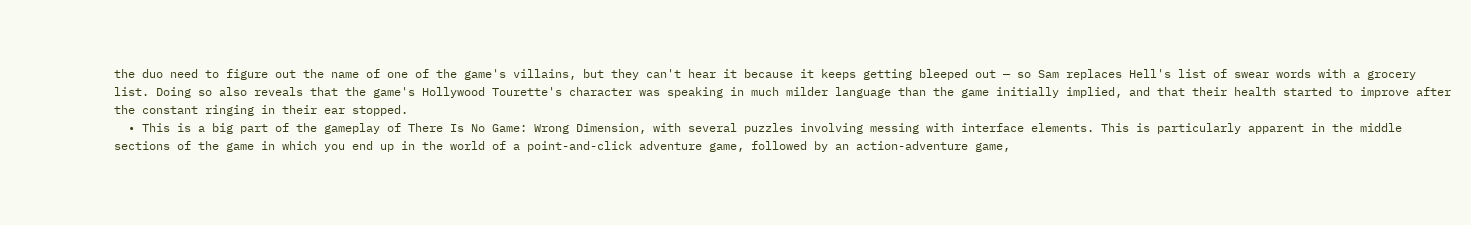the duo need to figure out the name of one of the game's villains, but they can't hear it because it keeps getting bleeped out — so Sam replaces Hell's list of swear words with a grocery list. Doing so also reveals that the game's Hollywood Tourette's character was speaking in much milder language than the game initially implied, and that their health started to improve after the constant ringing in their ear stopped.
  • This is a big part of the gameplay of There Is No Game: Wrong Dimension, with several puzzles involving messing with interface elements. This is particularly apparent in the middle sections of the game in which you end up in the world of a point-and-click adventure game, followed by an action-adventure game,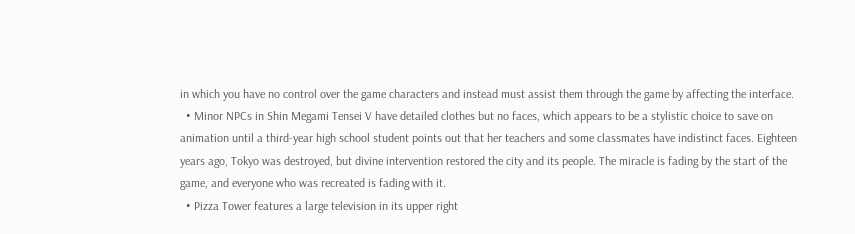in which you have no control over the game characters and instead must assist them through the game by affecting the interface.
  • Minor NPCs in Shin Megami Tensei V have detailed clothes but no faces, which appears to be a stylistic choice to save on animation until a third-year high school student points out that her teachers and some classmates have indistinct faces. Eighteen years ago, Tokyo was destroyed, but divine intervention restored the city and its people. The miracle is fading by the start of the game, and everyone who was recreated is fading with it.
  • Pizza Tower features a large television in its upper right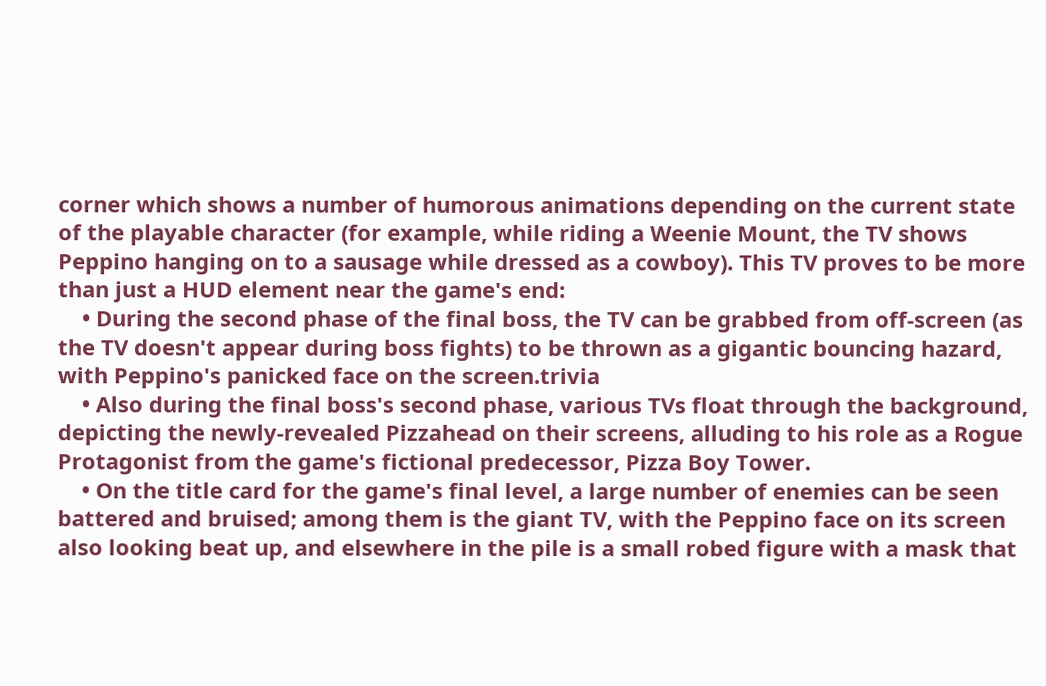corner which shows a number of humorous animations depending on the current state of the playable character (for example, while riding a Weenie Mount, the TV shows Peppino hanging on to a sausage while dressed as a cowboy). This TV proves to be more than just a HUD element near the game's end:
    • During the second phase of the final boss, the TV can be grabbed from off-screen (as the TV doesn't appear during boss fights) to be thrown as a gigantic bouncing hazard, with Peppino's panicked face on the screen.trivia
    • Also during the final boss's second phase, various TVs float through the background, depicting the newly-revealed Pizzahead on their screens, alluding to his role as a Rogue Protagonist from the game's fictional predecessor, Pizza Boy Tower.
    • On the title card for the game's final level, a large number of enemies can be seen battered and bruised; among them is the giant TV, with the Peppino face on its screen also looking beat up, and elsewhere in the pile is a small robed figure with a mask that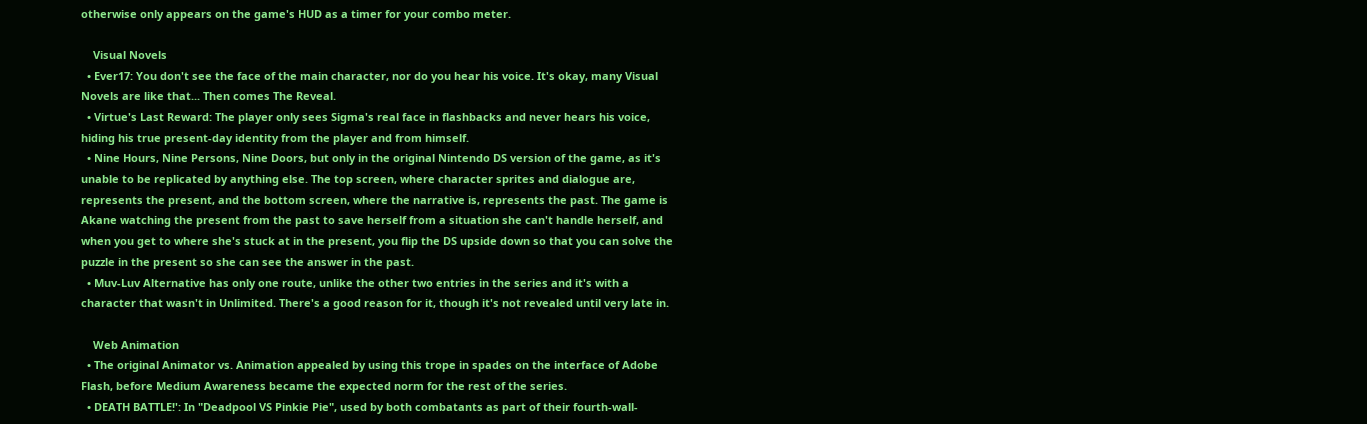otherwise only appears on the game's HUD as a timer for your combo meter.

    Visual Novels
  • Ever17: You don't see the face of the main character, nor do you hear his voice. It's okay, many Visual Novels are like that... Then comes The Reveal.
  • Virtue's Last Reward: The player only sees Sigma's real face in flashbacks and never hears his voice, hiding his true present-day identity from the player and from himself.
  • Nine Hours, Nine Persons, Nine Doors, but only in the original Nintendo DS version of the game, as it's unable to be replicated by anything else. The top screen, where character sprites and dialogue are, represents the present, and the bottom screen, where the narrative is, represents the past. The game is Akane watching the present from the past to save herself from a situation she can't handle herself, and when you get to where she's stuck at in the present, you flip the DS upside down so that you can solve the puzzle in the present so she can see the answer in the past.
  • Muv-Luv Alternative has only one route, unlike the other two entries in the series and it's with a character that wasn't in Unlimited. There's a good reason for it, though it's not revealed until very late in.

    Web Animation
  • The original Animator vs. Animation appealed by using this trope in spades on the interface of Adobe Flash, before Medium Awareness became the expected norm for the rest of the series.
  • DEATH BATTLE!': In "Deadpool VS Pinkie Pie", used by both combatants as part of their fourth-wall-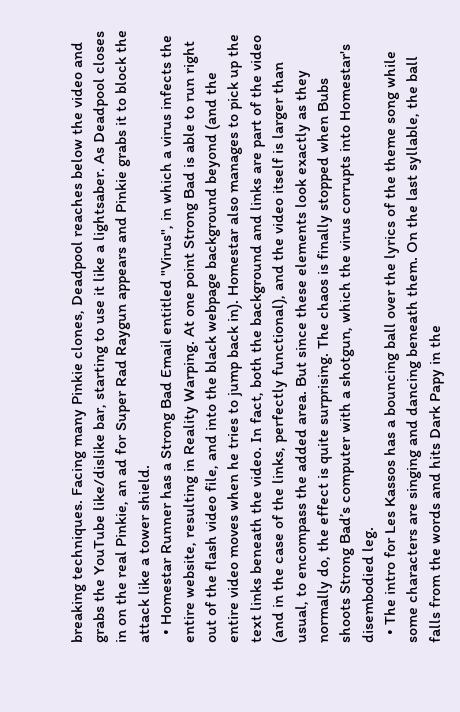breaking techniques. Facing many Pinkie clones, Deadpool reaches below the video and grabs the YouTube like/dislike bar, starting to use it like a lightsaber. As Deadpool closes in on the real Pinkie, an ad for Super Rad Raygun appears and Pinkie grabs it to block the attack like a tower shield.
  • Homestar Runner has a Strong Bad Email entitled "Virus", in which a virus infects the entire website, resulting in Reality Warping. At one point Strong Bad is able to run right out of the flash video file, and into the black webpage background beyond (and the entire video moves when he tries to jump back in). Homestar also manages to pick up the text links beneath the video. In fact, both the background and links are part of the video (and in the case of the links, perfectly functional), and the video itself is larger than usual, to encompass the added area. But since these elements look exactly as they normally do, the effect is quite surprising. The chaos is finally stopped when Bubs shoots Strong Bad’s computer with a shotgun, which the virus corrupts into Homestar's disembodied leg.
  • The intro for Les Kassos has a bouncing ball over the lyrics of the theme song while some characters are singing and dancing beneath them. On the last syllable, the ball falls from the words and hits Dark Papy in the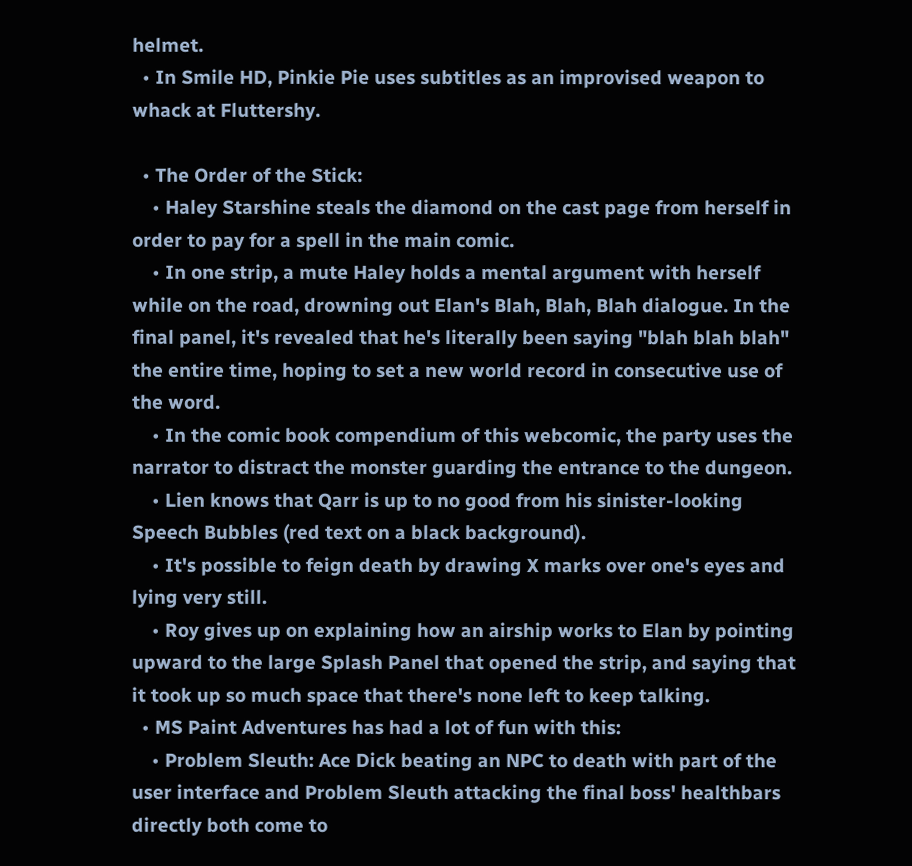helmet.
  • In Smile HD, Pinkie Pie uses subtitles as an improvised weapon to whack at Fluttershy.

  • The Order of the Stick:
    • Haley Starshine steals the diamond on the cast page from herself in order to pay for a spell in the main comic.
    • In one strip, a mute Haley holds a mental argument with herself while on the road, drowning out Elan's Blah, Blah, Blah dialogue. In the final panel, it's revealed that he's literally been saying "blah blah blah" the entire time, hoping to set a new world record in consecutive use of the word.
    • In the comic book compendium of this webcomic, the party uses the narrator to distract the monster guarding the entrance to the dungeon.
    • Lien knows that Qarr is up to no good from his sinister-looking Speech Bubbles (red text on a black background).
    • It's possible to feign death by drawing X marks over one's eyes and lying very still.
    • Roy gives up on explaining how an airship works to Elan by pointing upward to the large Splash Panel that opened the strip, and saying that it took up so much space that there's none left to keep talking.
  • MS Paint Adventures has had a lot of fun with this:
    • Problem Sleuth: Ace Dick beating an NPC to death with part of the user interface and Problem Sleuth attacking the final boss' healthbars directly both come to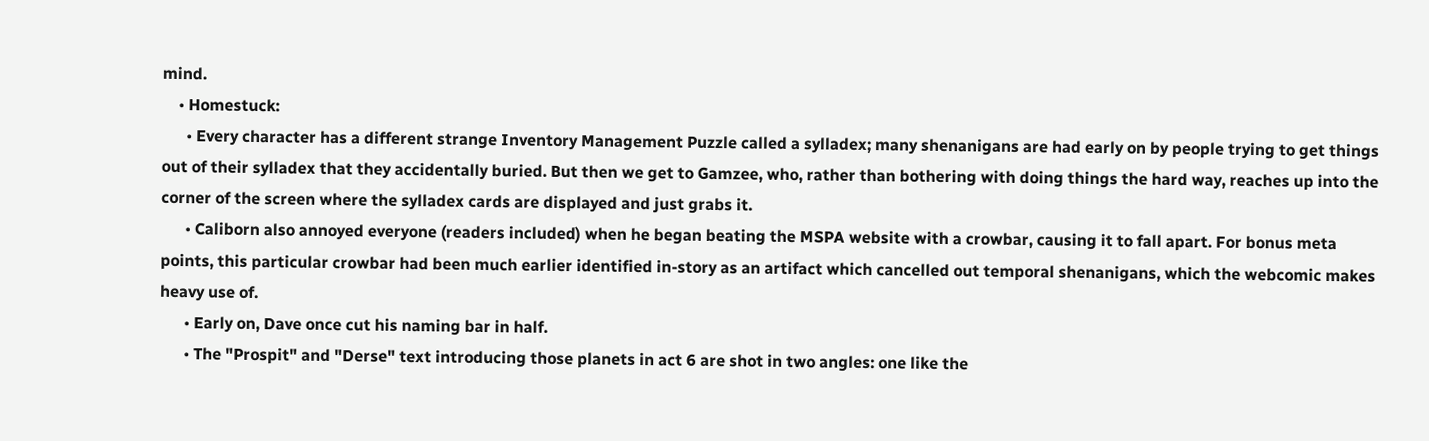mind.
    • Homestuck:
      • Every character has a different strange Inventory Management Puzzle called a sylladex; many shenanigans are had early on by people trying to get things out of their sylladex that they accidentally buried. But then we get to Gamzee, who, rather than bothering with doing things the hard way, reaches up into the corner of the screen where the sylladex cards are displayed and just grabs it.
      • Caliborn also annoyed everyone (readers included) when he began beating the MSPA website with a crowbar, causing it to fall apart. For bonus meta points, this particular crowbar had been much earlier identified in-story as an artifact which cancelled out temporal shenanigans, which the webcomic makes heavy use of.
      • Early on, Dave once cut his naming bar in half.
      • The "Prospit" and "Derse" text introducing those planets in act 6 are shot in two angles: one like the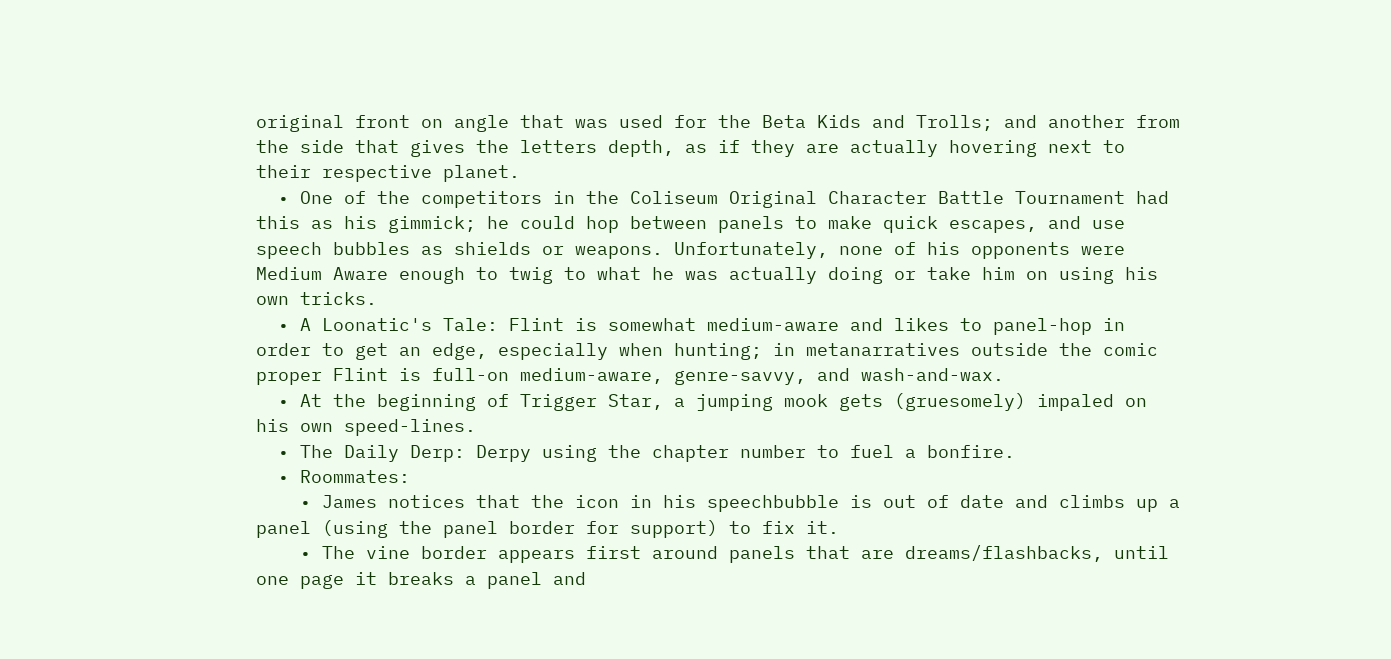original front on angle that was used for the Beta Kids and Trolls; and another from the side that gives the letters depth, as if they are actually hovering next to their respective planet.
  • One of the competitors in the Coliseum Original Character Battle Tournament had this as his gimmick; he could hop between panels to make quick escapes, and use speech bubbles as shields or weapons. Unfortunately, none of his opponents were Medium Aware enough to twig to what he was actually doing or take him on using his own tricks.
  • A Loonatic's Tale: Flint is somewhat medium-aware and likes to panel-hop in order to get an edge, especially when hunting; in metanarratives outside the comic proper Flint is full-on medium-aware, genre-savvy, and wash-and-wax.
  • At the beginning of Trigger Star, a jumping mook gets (gruesomely) impaled on his own speed-lines.
  • The Daily Derp: Derpy using the chapter number to fuel a bonfire.
  • Roommates:
    • James notices that the icon in his speechbubble is out of date and climbs up a panel (using the panel border for support) to fix it.
    • The vine border appears first around panels that are dreams/flashbacks, until one page it breaks a panel and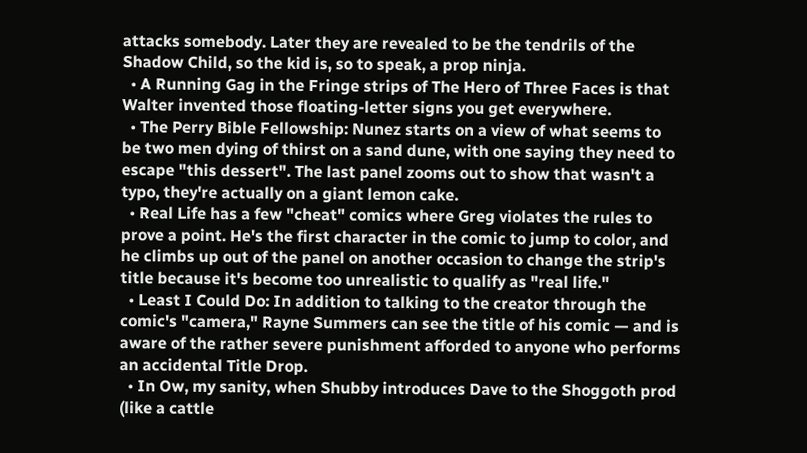attacks somebody. Later they are revealed to be the tendrils of the Shadow Child, so the kid is, so to speak, a prop ninja.
  • A Running Gag in the Fringe strips of The Hero of Three Faces is that Walter invented those floating-letter signs you get everywhere.
  • The Perry Bible Fellowship: Nunez starts on a view of what seems to be two men dying of thirst on a sand dune, with one saying they need to escape "this dessert". The last panel zooms out to show that wasn't a typo, they're actually on a giant lemon cake.
  • Real Life has a few "cheat" comics where Greg violates the rules to prove a point. He's the first character in the comic to jump to color, and he climbs up out of the panel on another occasion to change the strip's title because it's become too unrealistic to qualify as "real life."
  • Least I Could Do: In addition to talking to the creator through the comic's "camera," Rayne Summers can see the title of his comic — and is aware of the rather severe punishment afforded to anyone who performs an accidental Title Drop.
  • In Ow, my sanity, when Shubby introduces Dave to the Shoggoth prod (like a cattle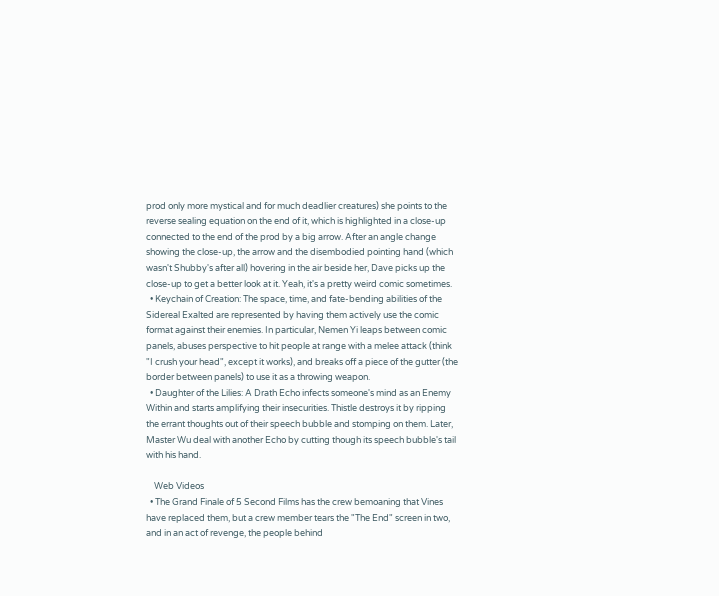prod only more mystical and for much deadlier creatures) she points to the reverse sealing equation on the end of it, which is highlighted in a close-up connected to the end of the prod by a big arrow. After an angle change showing the close-up, the arrow and the disembodied pointing hand (which wasn't Shubby's after all) hovering in the air beside her, Dave picks up the close-up to get a better look at it. Yeah, it's a pretty weird comic sometimes.
  • Keychain of Creation: The space, time, and fate-bending abilities of the Sidereal Exalted are represented by having them actively use the comic format against their enemies. In particular, Nemen Yi leaps between comic panels, abuses perspective to hit people at range with a melee attack (think "I crush your head", except it works), and breaks off a piece of the gutter (the border between panels) to use it as a throwing weapon.
  • Daughter of the Lilies: A Drath Echo infects someone's mind as an Enemy Within and starts amplifying their insecurities. Thistle destroys it by ripping the errant thoughts out of their speech bubble and stomping on them. Later, Master Wu deal with another Echo by cutting though its speech bubble's tail with his hand.

    Web Videos
  • The Grand Finale of 5 Second Films has the crew bemoaning that Vines have replaced them, but a crew member tears the "The End" screen in two, and in an act of revenge, the people behind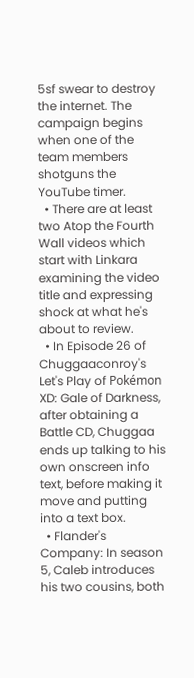5sf swear to destroy the internet. The campaign begins when one of the team members shotguns the YouTube timer.
  • There are at least two Atop the Fourth Wall videos which start with Linkara examining the video title and expressing shock at what he's about to review.
  • In Episode 26 of Chuggaaconroy's Let's Play of Pokémon XD: Gale of Darkness, after obtaining a Battle CD, Chuggaa ends up talking to his own onscreen info text, before making it move and putting into a text box.
  • Flander's Company: In season 5, Caleb introduces his two cousins, both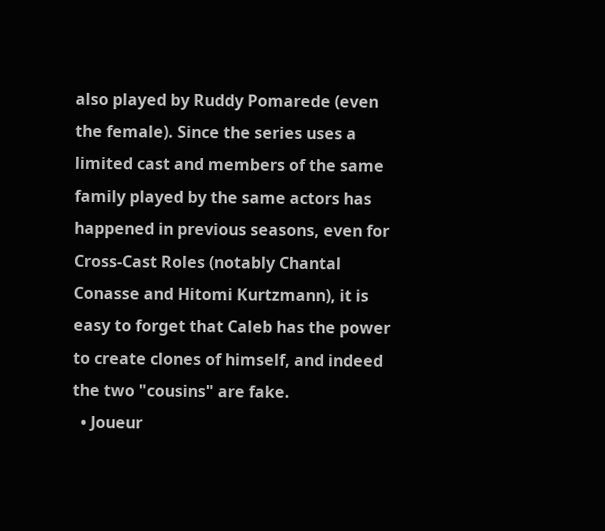also played by Ruddy Pomarede (even the female). Since the series uses a limited cast and members of the same family played by the same actors has happened in previous seasons, even for Cross-Cast Roles (notably Chantal Conasse and Hitomi Kurtzmann), it is easy to forget that Caleb has the power to create clones of himself, and indeed the two "cousins" are fake.
  • Joueur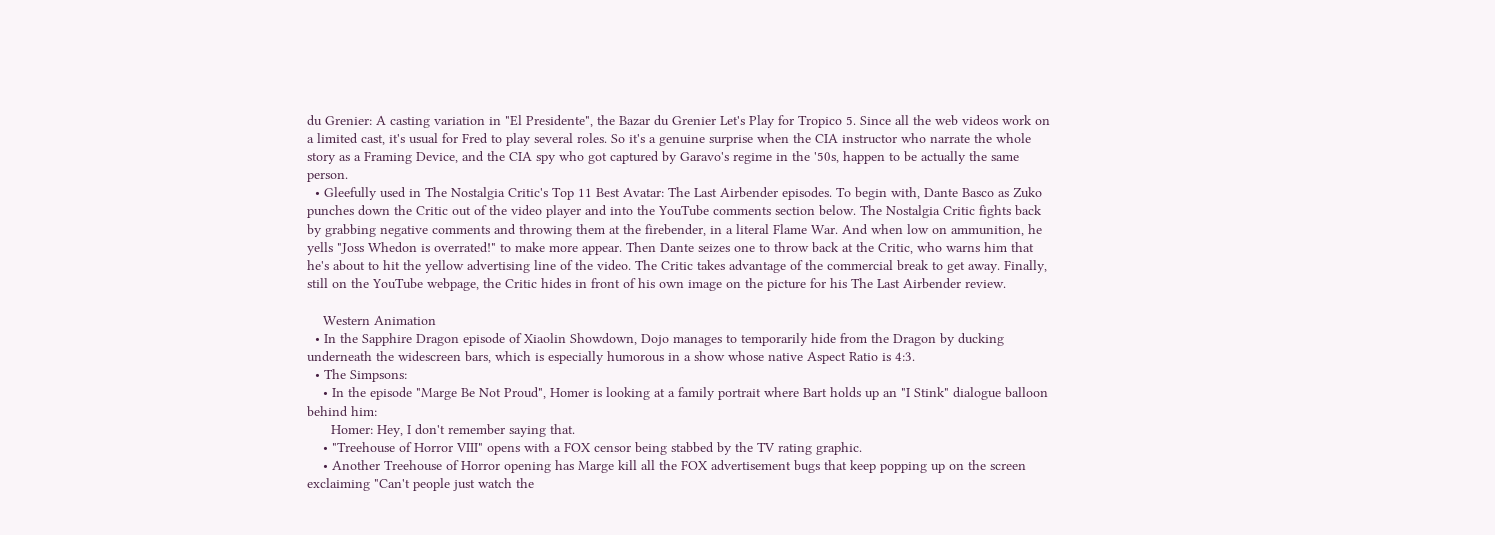du Grenier: A casting variation in "El Presidente", the Bazar du Grenier Let's Play for Tropico 5. Since all the web videos work on a limited cast, it's usual for Fred to play several roles. So it's a genuine surprise when the CIA instructor who narrate the whole story as a Framing Device, and the CIA spy who got captured by Garavo's regime in the '50s, happen to be actually the same person.
  • Gleefully used in The Nostalgia Critic's Top 11 Best Avatar: The Last Airbender episodes. To begin with, Dante Basco as Zuko punches down the Critic out of the video player and into the YouTube comments section below. The Nostalgia Critic fights back by grabbing negative comments and throwing them at the firebender, in a literal Flame War. And when low on ammunition, he yells "Joss Whedon is overrated!" to make more appear. Then Dante seizes one to throw back at the Critic, who warns him that he's about to hit the yellow advertising line of the video. The Critic takes advantage of the commercial break to get away. Finally, still on the YouTube webpage, the Critic hides in front of his own image on the picture for his The Last Airbender review.

    Western Animation
  • In the Sapphire Dragon episode of Xiaolin Showdown, Dojo manages to temporarily hide from the Dragon by ducking underneath the widescreen bars, which is especially humorous in a show whose native Aspect Ratio is 4:3.
  • The Simpsons:
    • In the episode "Marge Be Not Proud", Homer is looking at a family portrait where Bart holds up an "I Stink" dialogue balloon behind him:
      Homer: Hey, I don't remember saying that.
    • "Treehouse of Horror VIII" opens with a FOX censor being stabbed by the TV rating graphic.
    • Another Treehouse of Horror opening has Marge kill all the FOX advertisement bugs that keep popping up on the screen exclaiming "Can't people just watch the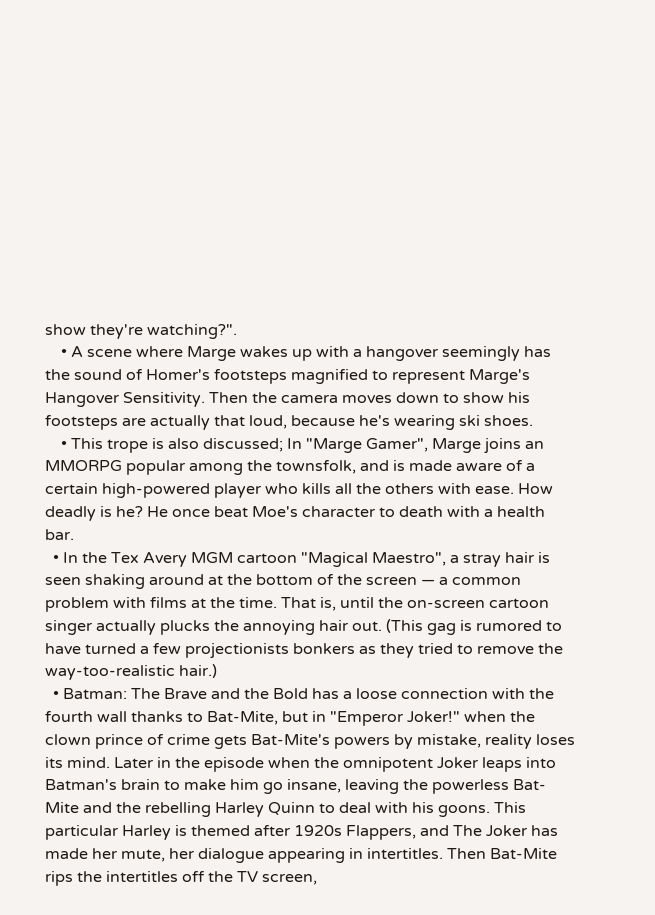show they're watching?".
    • A scene where Marge wakes up with a hangover seemingly has the sound of Homer's footsteps magnified to represent Marge's Hangover Sensitivity. Then the camera moves down to show his footsteps are actually that loud, because he's wearing ski shoes.
    • This trope is also discussed; In "Marge Gamer", Marge joins an MMORPG popular among the townsfolk, and is made aware of a certain high-powered player who kills all the others with ease. How deadly is he? He once beat Moe's character to death with a health bar.
  • In the Tex Avery MGM cartoon "Magical Maestro", a stray hair is seen shaking around at the bottom of the screen — a common problem with films at the time. That is, until the on-screen cartoon singer actually plucks the annoying hair out. (This gag is rumored to have turned a few projectionists bonkers as they tried to remove the way-too-realistic hair.)
  • Batman: The Brave and the Bold has a loose connection with the fourth wall thanks to Bat-Mite, but in "Emperor Joker!" when the clown prince of crime gets Bat-Mite's powers by mistake, reality loses its mind. Later in the episode when the omnipotent Joker leaps into Batman's brain to make him go insane, leaving the powerless Bat-Mite and the rebelling Harley Quinn to deal with his goons. This particular Harley is themed after 1920s Flappers, and The Joker has made her mute, her dialogue appearing in intertitles. Then Bat-Mite rips the intertitles off the TV screen,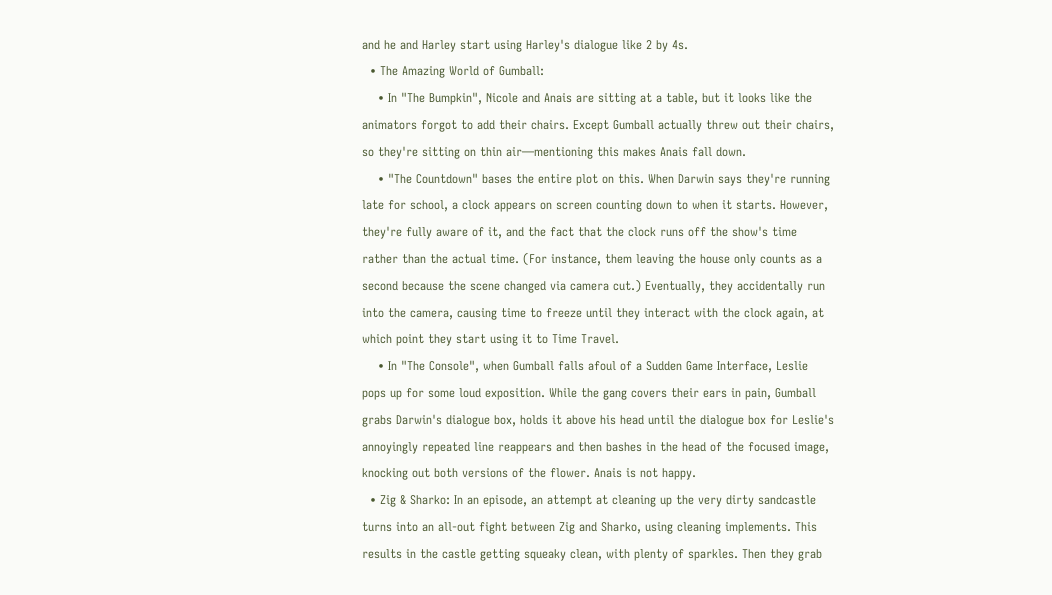and he and Harley start using Harley's dialogue like 2 by 4s.
  • The Amazing World of Gumball:
    • In "The Bumpkin", Nicole and Anais are sitting at a table, but it looks like the animators forgot to add their chairs. Except Gumball actually threw out their chairs, so they're sitting on thin air—mentioning this makes Anais fall down.
    • "The Countdown" bases the entire plot on this. When Darwin says they're running late for school, a clock appears on screen counting down to when it starts. However, they're fully aware of it, and the fact that the clock runs off the show's time rather than the actual time. (For instance, them leaving the house only counts as a second because the scene changed via camera cut.) Eventually, they accidentally run into the camera, causing time to freeze until they interact with the clock again, at which point they start using it to Time Travel.
    • In "The Console", when Gumball falls afoul of a Sudden Game Interface, Leslie pops up for some loud exposition. While the gang covers their ears in pain, Gumball grabs Darwin's dialogue box, holds it above his head until the dialogue box for Leslie's annoyingly repeated line reappears and then bashes in the head of the focused image, knocking out both versions of the flower. Anais is not happy.
  • Zig & Sharko: In an episode, an attempt at cleaning up the very dirty sandcastle turns into an all-out fight between Zig and Sharko, using cleaning implements. This results in the castle getting squeaky clean, with plenty of sparkles. Then they grab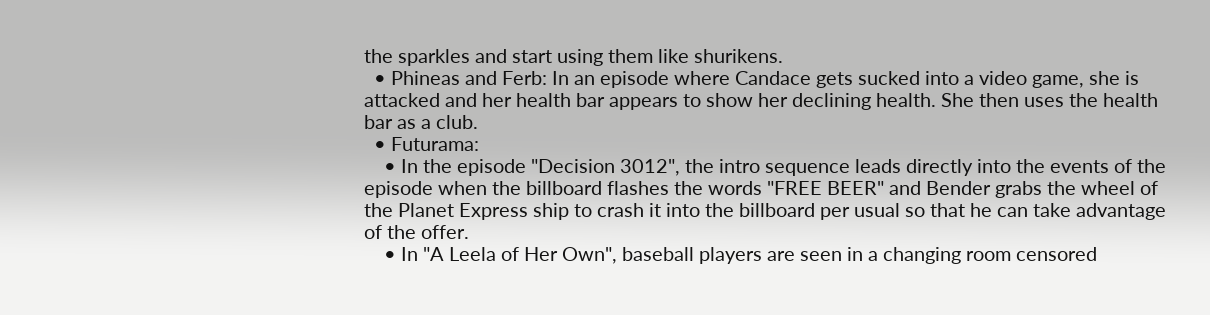the sparkles and start using them like shurikens.
  • Phineas and Ferb: In an episode where Candace gets sucked into a video game, she is attacked and her health bar appears to show her declining health. She then uses the health bar as a club.
  • Futurama:
    • In the episode "Decision 3012", the intro sequence leads directly into the events of the episode when the billboard flashes the words "FREE BEER" and Bender grabs the wheel of the Planet Express ship to crash it into the billboard per usual so that he can take advantage of the offer.
    • In "A Leela of Her Own", baseball players are seen in a changing room censored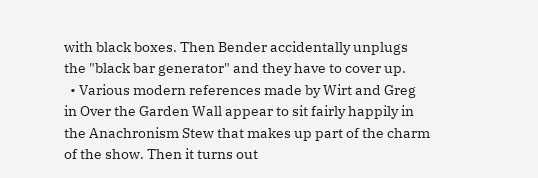with black boxes. Then Bender accidentally unplugs the "black bar generator" and they have to cover up.
  • Various modern references made by Wirt and Greg in Over the Garden Wall appear to sit fairly happily in the Anachronism Stew that makes up part of the charm of the show. Then it turns out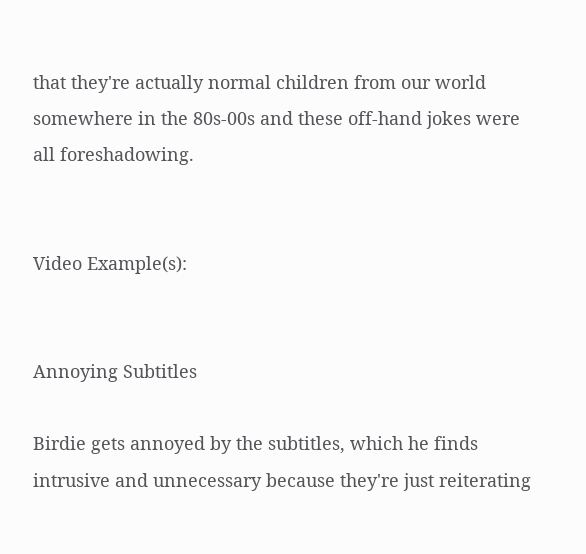that they're actually normal children from our world somewhere in the 80s-00s and these off-hand jokes were all foreshadowing.


Video Example(s):


Annoying Subtitles

Birdie gets annoyed by the subtitles, which he finds intrusive and unnecessary because they're just reiterating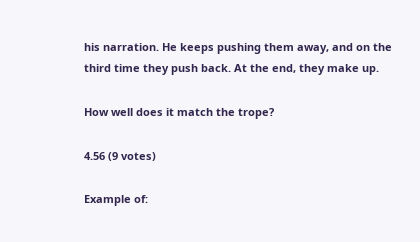his narration. He keeps pushing them away, and on the third time they push back. At the end, they make up.

How well does it match the trope?

4.56 (9 votes)

Example of: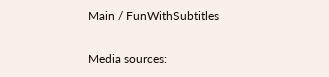Main / FunWithSubtitles

Media sources: